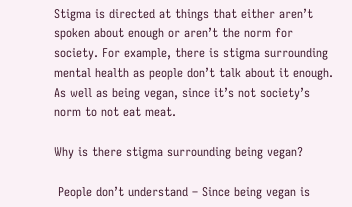Stigma is directed at things that either aren’t spoken about enough or aren’t the norm for society. For example, there is stigma surrounding mental health as people don’t talk about it enough. As well as being vegan, since it’s not society’s norm to not eat meat.

Why is there stigma surrounding being vegan?

 People don’t understand – Since being vegan is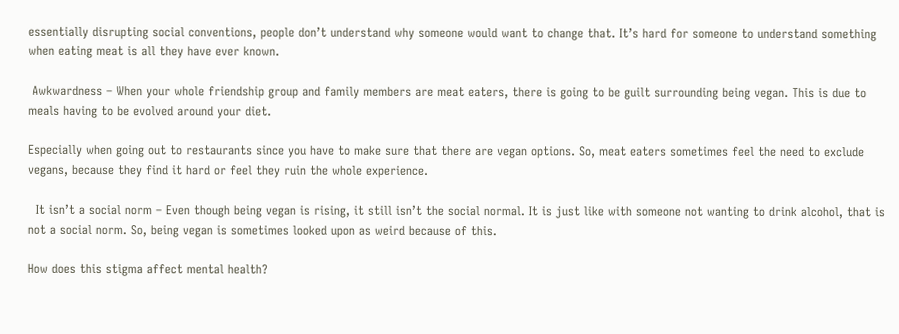essentially disrupting social conventions, people don’t understand why someone would want to change that. It’s hard for someone to understand something when eating meat is all they have ever known.

 Awkwardness – When your whole friendship group and family members are meat eaters, there is going to be guilt surrounding being vegan. This is due to meals having to be evolved around your diet.

Especially when going out to restaurants since you have to make sure that there are vegan options. So, meat eaters sometimes feel the need to exclude vegans, because they find it hard or feel they ruin the whole experience.

  It isn’t a social norm – Even though being vegan is rising, it still isn’t the social normal. It is just like with someone not wanting to drink alcohol, that is not a social norm. So, being vegan is sometimes looked upon as weird because of this.

How does this stigma affect mental health?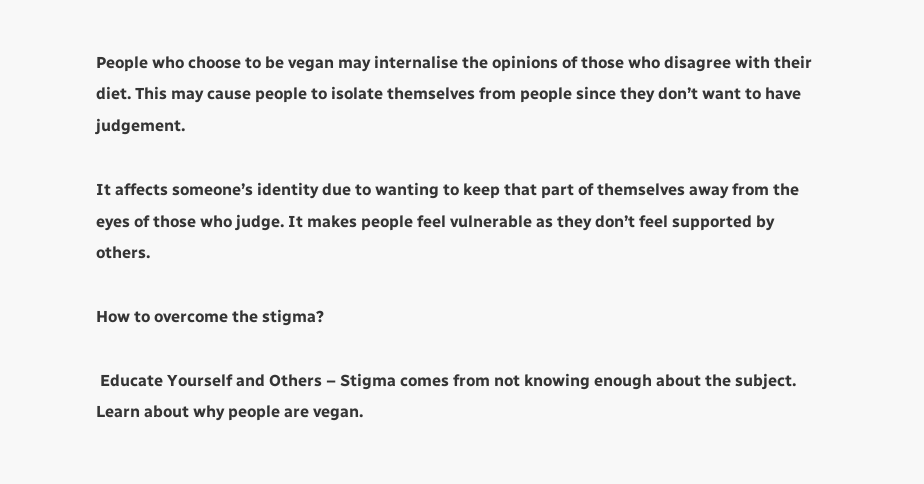People who choose to be vegan may internalise the opinions of those who disagree with their diet. This may cause people to isolate themselves from people since they don’t want to have judgement.

It affects someone’s identity due to wanting to keep that part of themselves away from the eyes of those who judge. It makes people feel vulnerable as they don’t feel supported by others.

How to overcome the stigma?

 Educate Yourself and Others – Stigma comes from not knowing enough about the subject. Learn about why people are vegan.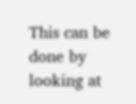This can be done by looking at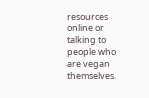resources online or talking to people who are vegan themselves.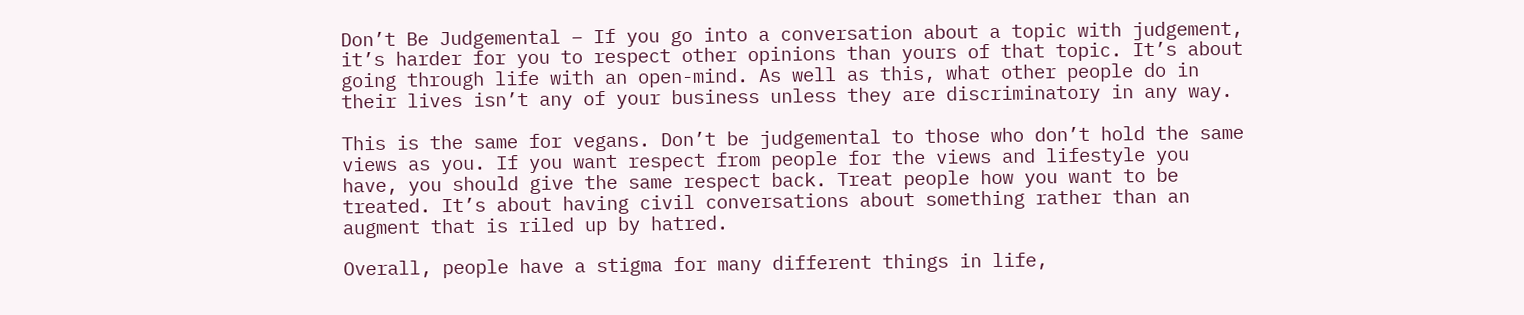Don’t Be Judgemental – If you go into a conversation about a topic with judgement, it’s harder for you to respect other opinions than yours of that topic. It’s about going through life with an open-mind. As well as this, what other people do in their lives isn’t any of your business unless they are discriminatory in any way.

This is the same for vegans. Don’t be judgemental to those who don’t hold the same views as you. If you want respect from people for the views and lifestyle you have, you should give the same respect back. Treat people how you want to be treated. It’s about having civil conversations about something rather than an augment that is riled up by hatred.

Overall, people have a stigma for many different things in life,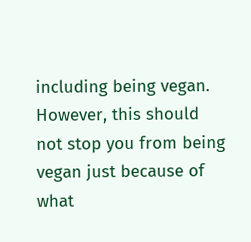including being vegan. However, this should not stop you from being vegan just because of what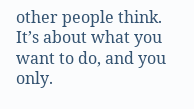other people think. It’s about what you want to do, and you only.